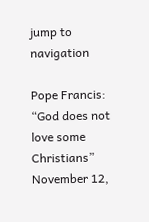jump to navigation

Pope Francis: “God does not love some Christians” November 12,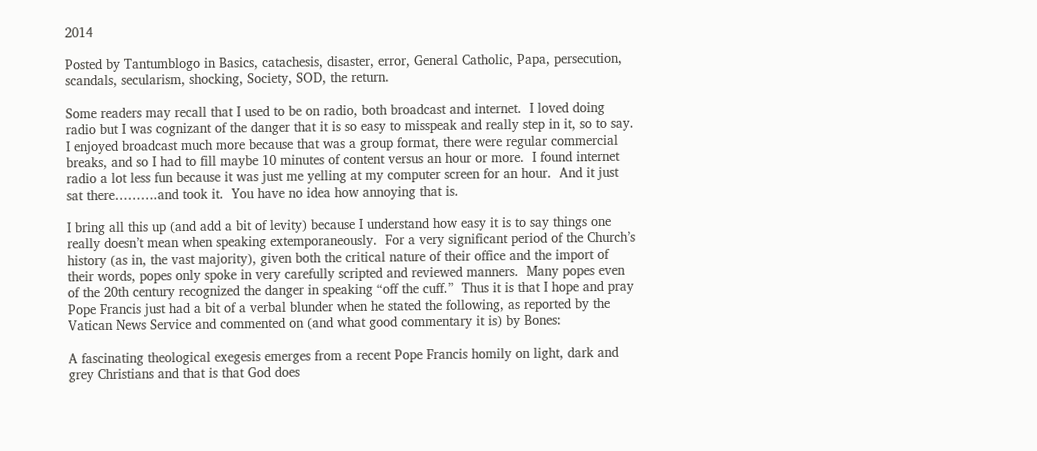2014

Posted by Tantumblogo in Basics, catachesis, disaster, error, General Catholic, Papa, persecution, scandals, secularism, shocking, Society, SOD, the return.

Some readers may recall that I used to be on radio, both broadcast and internet.  I loved doing radio but I was cognizant of the danger that it is so easy to misspeak and really step in it, so to say.  I enjoyed broadcast much more because that was a group format, there were regular commercial breaks, and so I had to fill maybe 10 minutes of content versus an hour or more.  I found internet radio a lot less fun because it was just me yelling at my computer screen for an hour.  And it just sat there……….and took it.  You have no idea how annoying that is.

I bring all this up (and add a bit of levity) because I understand how easy it is to say things one really doesn’t mean when speaking extemporaneously.  For a very significant period of the Church’s history (as in, the vast majority), given both the critical nature of their office and the import of their words, popes only spoke in very carefully scripted and reviewed manners.  Many popes even of the 20th century recognized the danger in speaking “off the cuff.”  Thus it is that I hope and pray Pope Francis just had a bit of a verbal blunder when he stated the following, as reported by the Vatican News Service and commented on (and what good commentary it is) by Bones:

A fascinating theological exegesis emerges from a recent Pope Francis homily on light, dark and grey Christians and that is that God does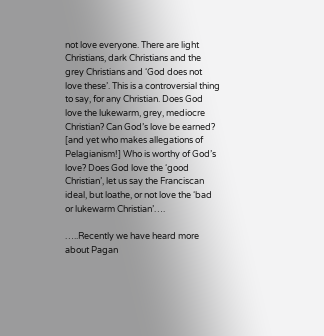not love everyone. There are light Christians, dark Christians and the grey Christians and ‘God does not love these’. This is a controversial thing to say, for any Christian. Does God love the lukewarm, grey, mediocre Christian? Can God’s love be earned?  [and yet who makes allegations of Pelagianism!] Who is worthy of God’s love? Does God love the ‘good Christian’, let us say the Franciscan ideal, but loathe, or not love the ‘bad or lukewarm Christian’….

…..Recently we have heard more about Pagan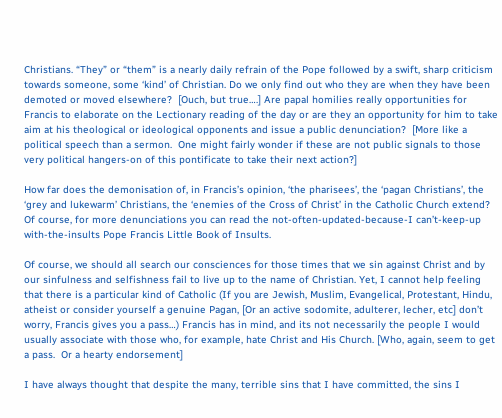Christians. “They” or “them” is a nearly daily refrain of the Pope followed by a swift, sharp criticism towards someone, some ‘kind’ of Christian. Do we only find out who they are when they have been demoted or moved elsewhere?  [Ouch, but true….] Are papal homilies really opportunities for Francis to elaborate on the Lectionary reading of the day or are they an opportunity for him to take aim at his theological or ideological opponents and issue a public denunciation?  [More like a political speech than a sermon.  One might fairly wonder if these are not public signals to those very political hangers-on of this pontificate to take their next action?]

How far does the demonisation of, in Francis’s opinion, ‘the pharisees’, the ‘pagan Christians’, the ‘grey and lukewarm’ Christians, the ‘enemies of the Cross of Christ’ in the Catholic Church extend? Of course, for more denunciations you can read the not-often-updated-because-I can’t-keep-up with-the-insults Pope Francis Little Book of Insults.

Of course, we should all search our consciences for those times that we sin against Christ and by our sinfulness and selfishness fail to live up to the name of Christian. Yet, I cannot help feeling that there is a particular kind of Catholic (If you are Jewish, Muslim, Evangelical, Protestant, Hindu, atheist or consider yourself a genuine Pagan, [Or an active sodomite, adulterer, lecher, etc] don’t worry, Francis gives you a pass…) Francis has in mind, and its not necessarily the people I would usually associate with those who, for example, hate Christ and His Church. [Who, again, seem to get a pass.  Or a hearty endorsement]

I have always thought that despite the many, terrible sins that I have committed, the sins I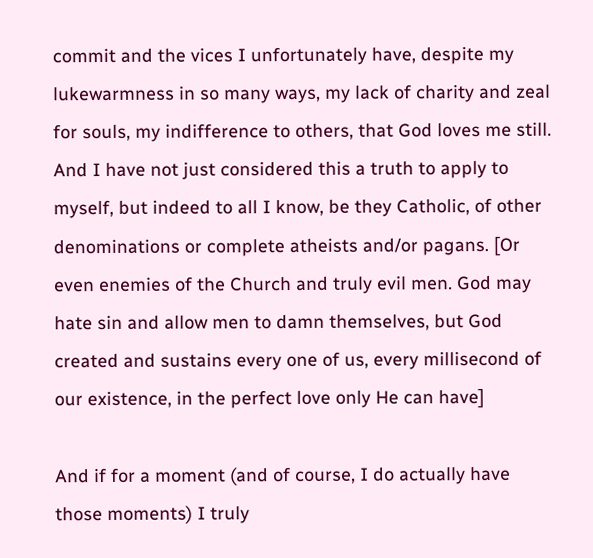commit and the vices I unfortunately have, despite my lukewarmness in so many ways, my lack of charity and zeal for souls, my indifference to others, that God loves me still. And I have not just considered this a truth to apply to myself, but indeed to all I know, be they Catholic, of other denominations or complete atheists and/or pagans. [Or even enemies of the Church and truly evil men. God may hate sin and allow men to damn themselves, but God created and sustains every one of us, every millisecond of our existence, in the perfect love only He can have]

And if for a moment (and of course, I do actually have those moments) I truly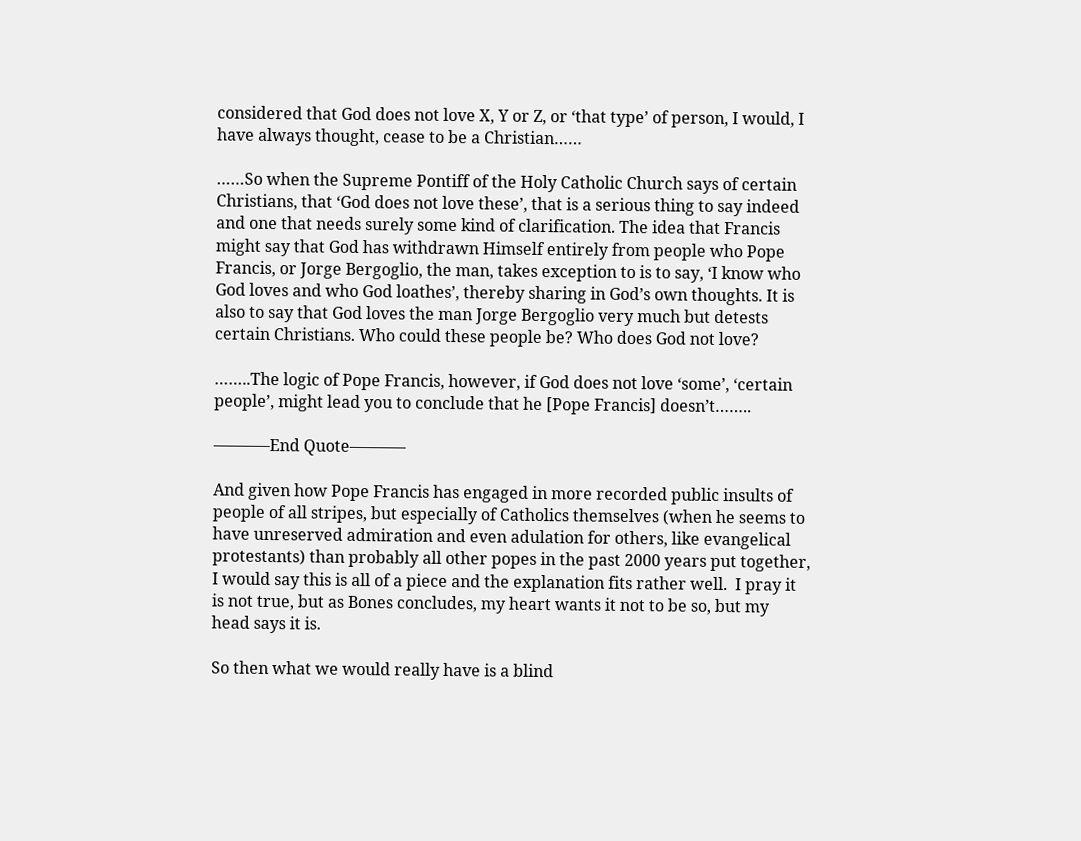considered that God does not love X, Y or Z, or ‘that type’ of person, I would, I have always thought, cease to be a Christian……

……So when the Supreme Pontiff of the Holy Catholic Church says of certain Christians, that ‘God does not love these’, that is a serious thing to say indeed and one that needs surely some kind of clarification. The idea that Francis might say that God has withdrawn Himself entirely from people who Pope Francis, or Jorge Bergoglio, the man, takes exception to is to say, ‘I know who God loves and who God loathes’, thereby sharing in God’s own thoughts. It is also to say that God loves the man Jorge Bergoglio very much but detests certain Christians. Who could these people be? Who does God not love?

……..The logic of Pope Francis, however, if God does not love ‘some’, ‘certain people’, might lead you to conclude that he [Pope Francis] doesn’t……..

———–End Quote———–

And given how Pope Francis has engaged in more recorded public insults of people of all stripes, but especially of Catholics themselves (when he seems to have unreserved admiration and even adulation for others, like evangelical protestants) than probably all other popes in the past 2000 years put together, I would say this is all of a piece and the explanation fits rather well.  I pray it is not true, but as Bones concludes, my heart wants it not to be so, but my head says it is.

So then what we would really have is a blind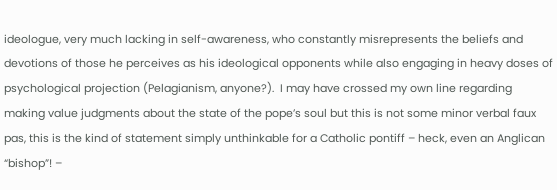ideologue, very much lacking in self-awareness, who constantly misrepresents the beliefs and devotions of those he perceives as his ideological opponents while also engaging in heavy doses of psychological projection (Pelagianism, anyone?).  I may have crossed my own line regarding making value judgments about the state of the pope’s soul but this is not some minor verbal faux pas, this is the kind of statement simply unthinkable for a Catholic pontiff – heck, even an Anglican “bishop”! –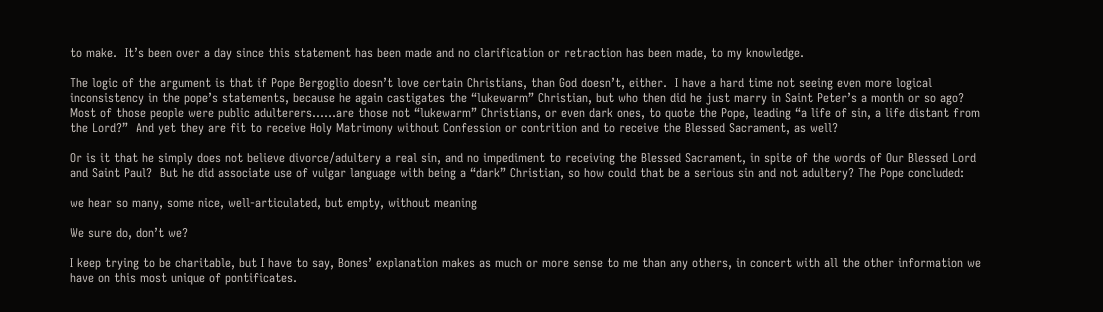to make.  It’s been over a day since this statement has been made and no clarification or retraction has been made, to my knowledge.

The logic of the argument is that if Pope Bergoglio doesn’t love certain Christians, than God doesn’t, either.  I have a hard time not seeing even more logical inconsistency in the pope’s statements, because he again castigates the “lukewarm” Christian, but who then did he just marry in Saint Peter’s a month or so ago?  Most of those people were public adulterers……are those not “lukewarm” Christians, or even dark ones, to quote the Pope, leading “a life of sin, a life distant from the Lord?”  And yet they are fit to receive Holy Matrimony without Confession or contrition and to receive the Blessed Sacrament, as well?

Or is it that he simply does not believe divorce/adultery a real sin, and no impediment to receiving the Blessed Sacrament, in spite of the words of Our Blessed Lord and Saint Paul?  But he did associate use of vulgar language with being a “dark” Christian, so how could that be a serious sin and not adultery? The Pope concluded:

we hear so many, some nice, well-articulated, but empty, without meaning

We sure do, don’t we?

I keep trying to be charitable, but I have to say, Bones’ explanation makes as much or more sense to me than any others, in concert with all the other information we have on this most unique of pontificates.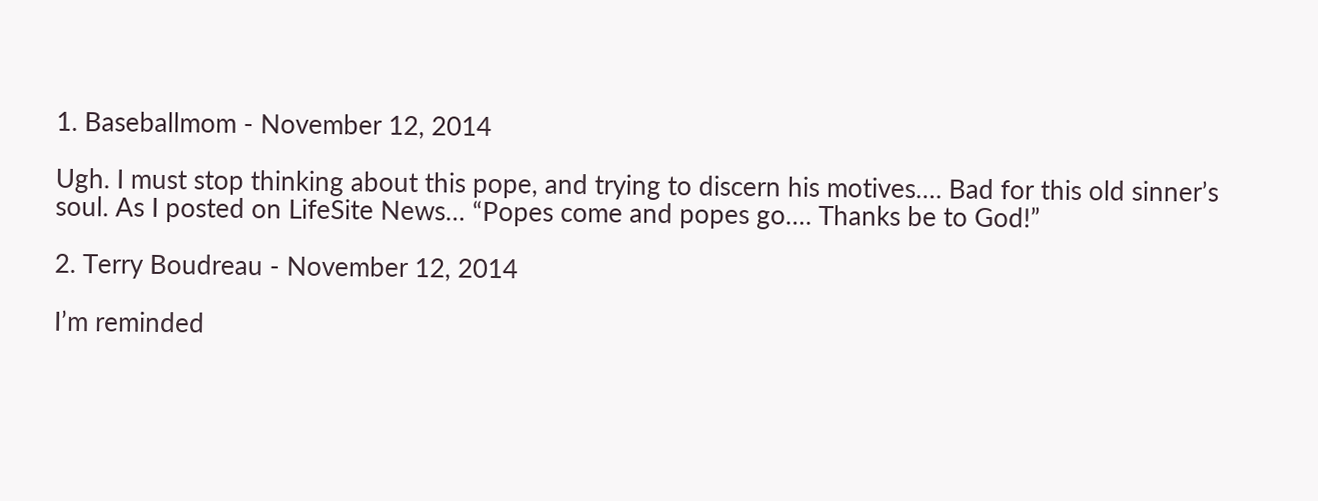1. Baseballmom - November 12, 2014

Ugh. I must stop thinking about this pope, and trying to discern his motives…. Bad for this old sinner’s soul. As I posted on LifeSite News… “Popes come and popes go…. Thanks be to God!”

2. Terry Boudreau - November 12, 2014

I’m reminded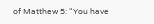of Matthew 5: “You have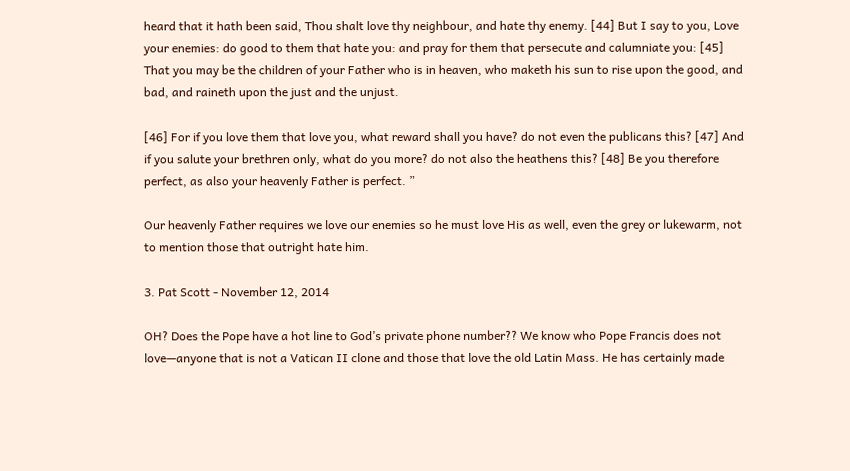heard that it hath been said, Thou shalt love thy neighbour, and hate thy enemy. [44] But I say to you, Love your enemies: do good to them that hate you: and pray for them that persecute and calumniate you: [45] That you may be the children of your Father who is in heaven, who maketh his sun to rise upon the good, and bad, and raineth upon the just and the unjust.

[46] For if you love them that love you, what reward shall you have? do not even the publicans this? [47] And if you salute your brethren only, what do you more? do not also the heathens this? [48] Be you therefore perfect, as also your heavenly Father is perfect. ”

Our heavenly Father requires we love our enemies so he must love His as well, even the grey or lukewarm, not to mention those that outright hate him.

3. Pat Scott - November 12, 2014

OH? Does the Pope have a hot line to God’s private phone number?? We know who Pope Francis does not love—anyone that is not a Vatican II clone and those that love the old Latin Mass. He has certainly made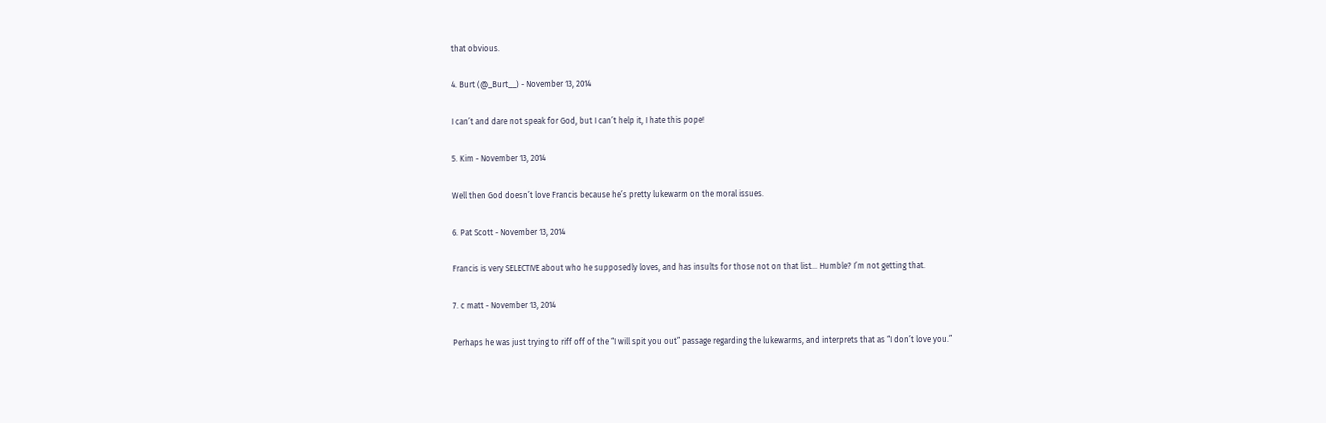that obvious.

4. Burt (@_Burt__) - November 13, 2014

I can’t and dare not speak for God, but I can’t help it, I hate this pope!

5. Kim - November 13, 2014

Well then God doesn’t love Francis because he’s pretty lukewarm on the moral issues.

6. Pat Scott - November 13, 2014

Francis is very SELECTIVE about who he supposedly loves, and has insults for those not on that list… Humble? I’m not getting that.

7. c matt - November 13, 2014

Perhaps he was just trying to riff off of the “I will spit you out” passage regarding the lukewarms, and interprets that as “I don’t love you.”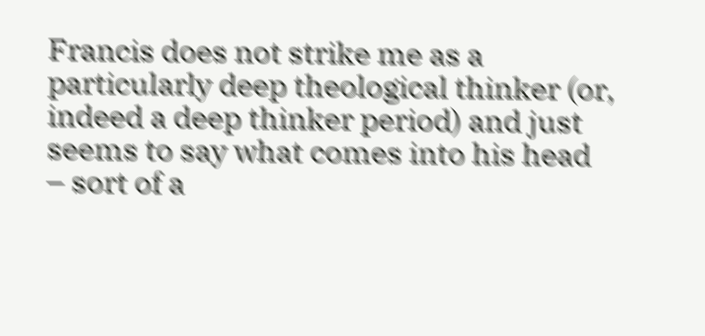Francis does not strike me as a particularly deep theological thinker (or, indeed a deep thinker period) and just seems to say what comes into his head – sort of a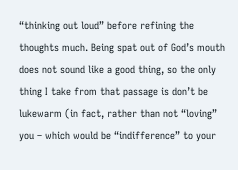“thinking out loud” before refining the thoughts much. Being spat out of God’s mouth does not sound like a good thing, so the only thing I take from that passage is don’t be lukewarm (in fact, rather than not “loving” you – which would be “indifference” to your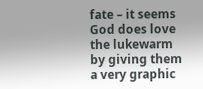fate – it seems God does love the lukewarm by giving them a very graphic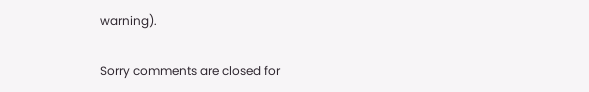warning).

Sorry comments are closed for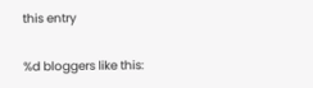this entry

%d bloggers like this: